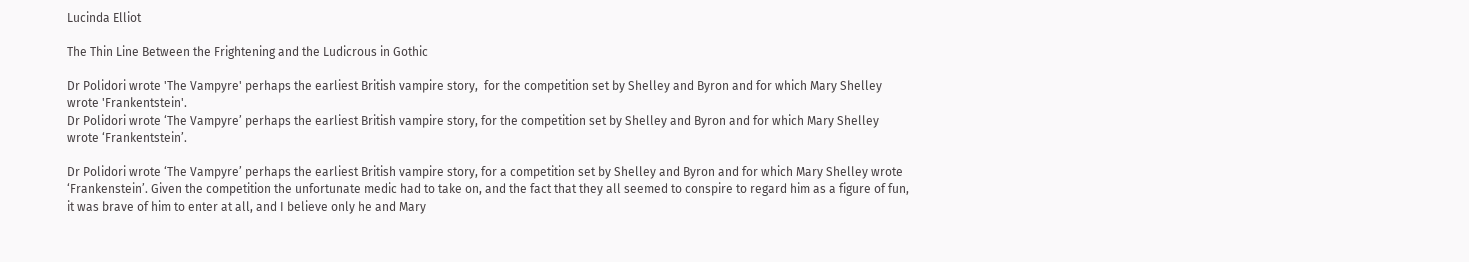Lucinda Elliot

The Thin Line Between the Frightening and the Ludicrous in Gothic

Dr Polidori wrote 'The Vampyre' perhaps the earliest British vampire story,  for the competition set by Shelley and Byron and for which Mary Shelley wrote 'Frankentstein'.
Dr Polidori wrote ‘The Vampyre’ perhaps the earliest British vampire story, for the competition set by Shelley and Byron and for which Mary Shelley wrote ‘Frankentstein’.

Dr Polidori wrote ‘The Vampyre’ perhaps the earliest British vampire story, for a competition set by Shelley and Byron and for which Mary Shelley wrote ‘Frankenstein’. Given the competition the unfortunate medic had to take on, and the fact that they all seemed to conspire to regard him as a figure of fun, it was brave of him to enter at all, and I believe only he and Mary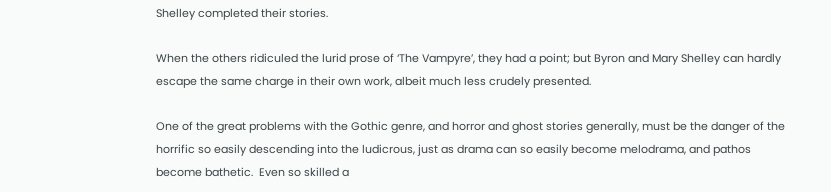Shelley completed their stories.

When the others ridiculed the lurid prose of ‘The Vampyre’, they had a point; but Byron and Mary Shelley can hardly escape the same charge in their own work, albeit much less crudely presented.

One of the great problems with the Gothic genre, and horror and ghost stories generally, must be the danger of the horrific so easily descending into the ludicrous, just as drama can so easily become melodrama, and pathos become bathetic.  Even so skilled a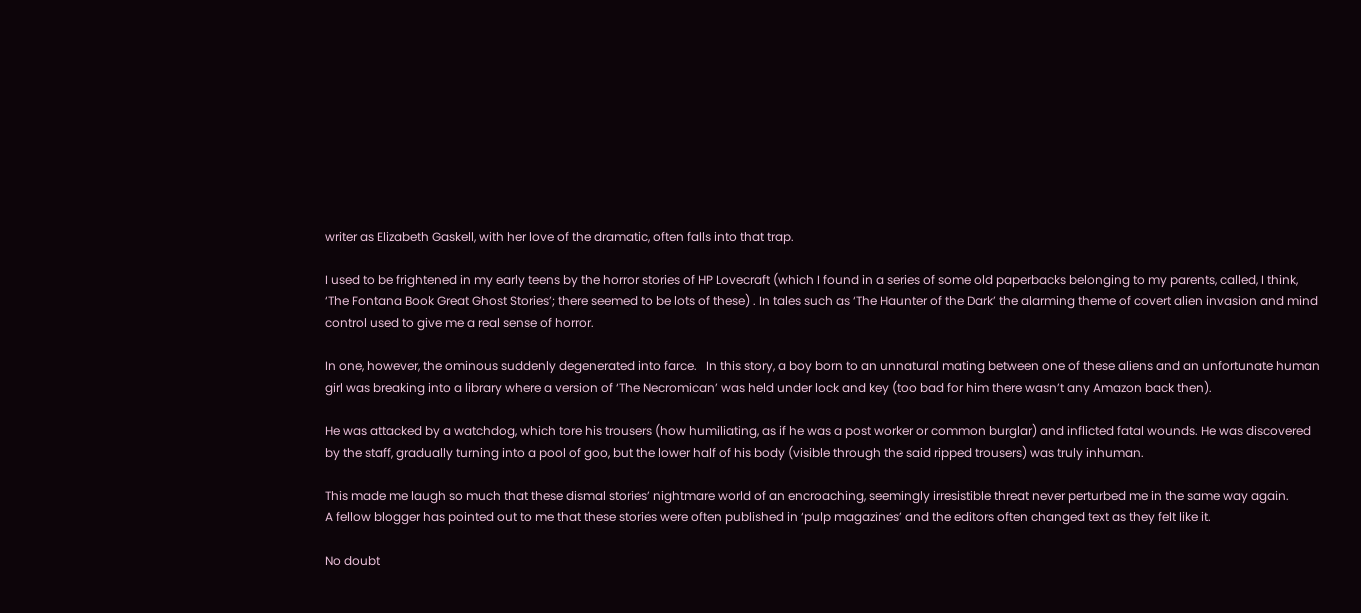writer as Elizabeth Gaskell, with her love of the dramatic, often falls into that trap.

I used to be frightened in my early teens by the horror stories of HP Lovecraft (which I found in a series of some old paperbacks belonging to my parents, called, I think, ‘The Fontana Book Great Ghost Stories’; there seemed to be lots of these) . In tales such as ‘The Haunter of the Dark’ the alarming theme of covert alien invasion and mind control used to give me a real sense of horror.

In one, however, the ominous suddenly degenerated into farce.   In this story, a boy born to an unnatural mating between one of these aliens and an unfortunate human girl was breaking into a library where a version of ‘The Necromican’ was held under lock and key (too bad for him there wasn’t any Amazon back then).

He was attacked by a watchdog, which tore his trousers (how humiliating, as if he was a post worker or common burglar) and inflicted fatal wounds. He was discovered by the staff, gradually turning into a pool of goo, but the lower half of his body (visible through the said ripped trousers) was truly inhuman.

This made me laugh so much that these dismal stories’ nightmare world of an encroaching, seemingly irresistible threat never perturbed me in the same way again.
A fellow blogger has pointed out to me that these stories were often published in ‘pulp magazines’ and the editors often changed text as they felt like it.

No doubt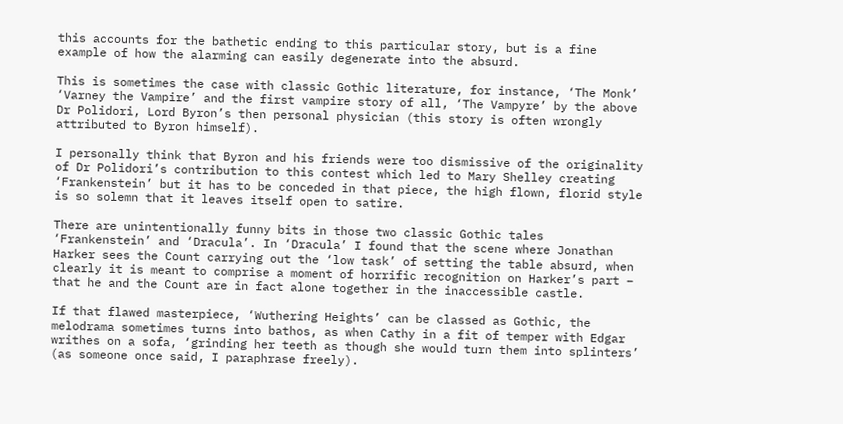this accounts for the bathetic ending to this particular story, but is a fine example of how the alarming can easily degenerate into the absurd.

This is sometimes the case with classic Gothic literature, for instance, ‘The Monk’ ‘Varney the Vampire’ and the first vampire story of all, ‘The Vampyre’ by the above Dr Polidori, Lord Byron’s then personal physician (this story is often wrongly attributed to Byron himself).

I personally think that Byron and his friends were too dismissive of the originality of Dr Polidori’s contribution to this contest which led to Mary Shelley creating ‘Frankenstein’ but it has to be conceded in that piece, the high flown, florid style is so solemn that it leaves itself open to satire.

There are unintentionally funny bits in those two classic Gothic tales ‘Frankenstein’ and ‘Dracula’. In ‘Dracula’ I found that the scene where Jonathan Harker sees the Count carrying out the ‘low task’ of setting the table absurd, when clearly it is meant to comprise a moment of horrific recognition on Harker’s part – that he and the Count are in fact alone together in the inaccessible castle.

If that flawed masterpiece, ‘Wuthering Heights’ can be classed as Gothic, the melodrama sometimes turns into bathos, as when Cathy in a fit of temper with Edgar writhes on a sofa, ‘grinding her teeth as though she would turn them into splinters’ (as someone once said, I paraphrase freely).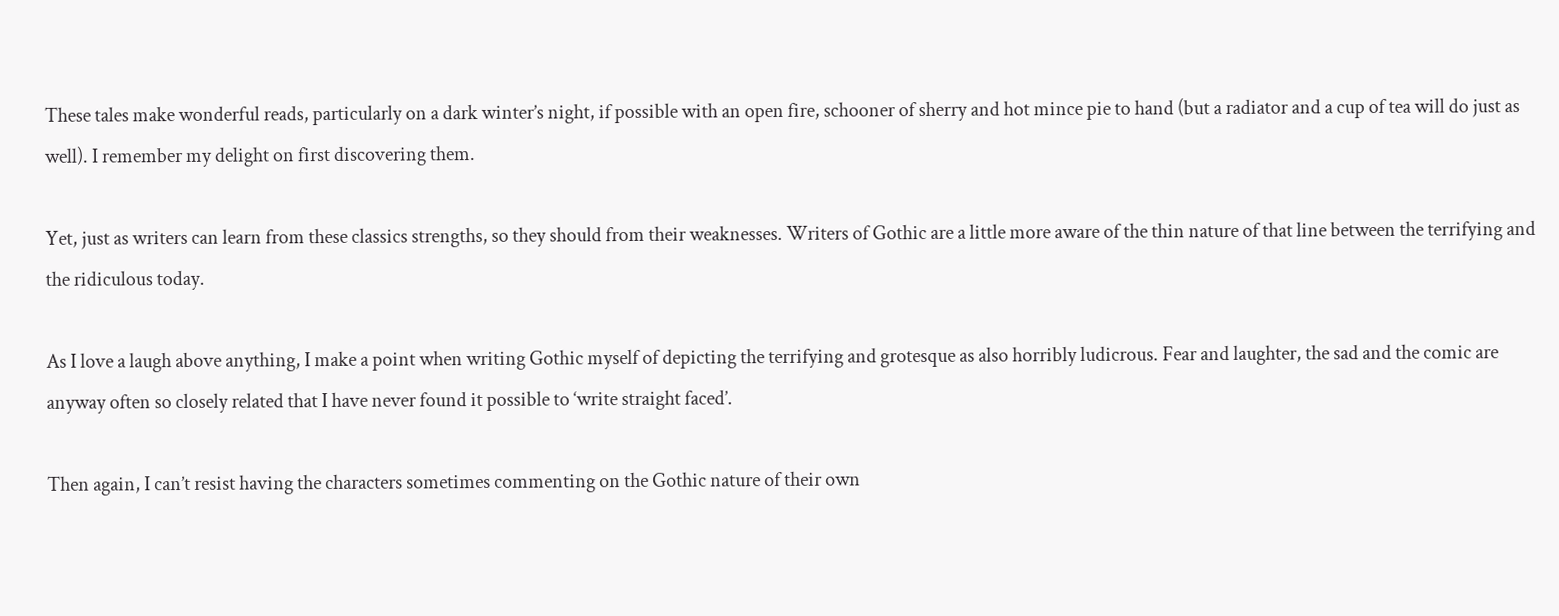These tales make wonderful reads, particularly on a dark winter’s night, if possible with an open fire, schooner of sherry and hot mince pie to hand (but a radiator and a cup of tea will do just as well). I remember my delight on first discovering them.

Yet, just as writers can learn from these classics strengths, so they should from their weaknesses. Writers of Gothic are a little more aware of the thin nature of that line between the terrifying and the ridiculous today.

As I love a laugh above anything, I make a point when writing Gothic myself of depicting the terrifying and grotesque as also horribly ludicrous. Fear and laughter, the sad and the comic are anyway often so closely related that I have never found it possible to ‘write straight faced’.

Then again, I can’t resist having the characters sometimes commenting on the Gothic nature of their own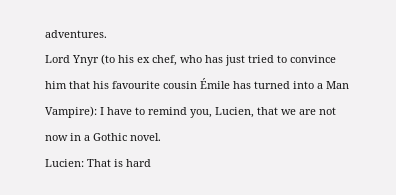adventures.
Lord Ynyr (to his ex chef, who has just tried to convince him that his favourite cousin Émile has turned into a Man Vampire): I have to remind you, Lucien, that we are not now in a Gothic novel.
Lucien: That is hard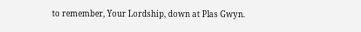to remember, Your Lordship, down at Plas Gwyn.